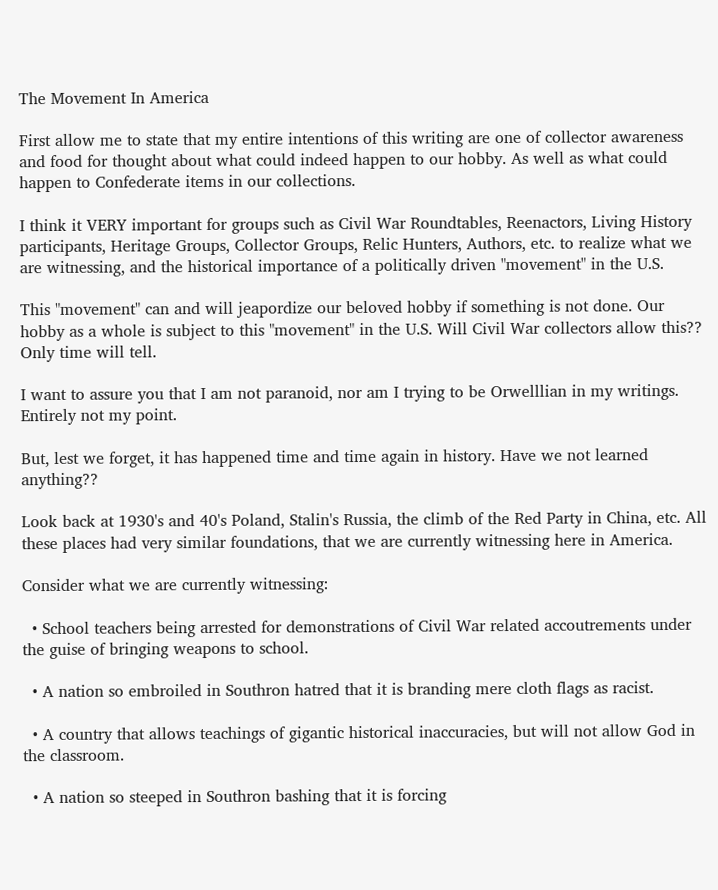The Movement In America

First allow me to state that my entire intentions of this writing are one of collector awareness and food for thought about what could indeed happen to our hobby. As well as what could happen to Confederate items in our collections.

I think it VERY important for groups such as Civil War Roundtables, Reenactors, Living History participants, Heritage Groups, Collector Groups, Relic Hunters, Authors, etc. to realize what we are witnessing, and the historical importance of a politically driven "movement" in the U.S.

This "movement" can and will jeapordize our beloved hobby if something is not done. Our hobby as a whole is subject to this "movement" in the U.S. Will Civil War collectors allow this?? Only time will tell.

I want to assure you that I am not paranoid, nor am I trying to be Orwelllian in my writings. Entirely not my point.

But, lest we forget, it has happened time and time again in history. Have we not learned anything??

Look back at 1930's and 40's Poland, Stalin's Russia, the climb of the Red Party in China, etc. All these places had very similar foundations, that we are currently witnessing here in America.

Consider what we are currently witnessing:

  • School teachers being arrested for demonstrations of Civil War related accoutrements under the guise of bringing weapons to school.

  • A nation so embroiled in Southron hatred that it is branding mere cloth flags as racist.

  • A country that allows teachings of gigantic historical inaccuracies, but will not allow God in the classroom.

  • A nation so steeped in Southron bashing that it is forcing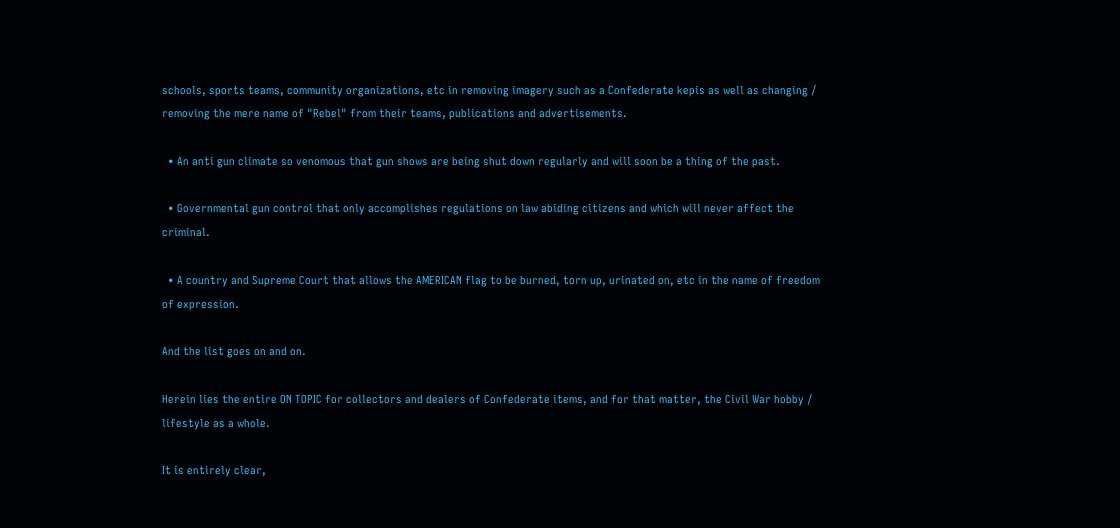schools, sports teams, community organizations, etc in removing imagery such as a Confederate kepis as well as changing / removing the mere name of "Rebel" from their teams, publications and advertisements.

  • An anti gun climate so venomous that gun shows are being shut down regularly and will soon be a thing of the past.

  • Governmental gun control that only accomplishes regulations on law abiding citizens and which will never affect the criminal.

  • A country and Supreme Court that allows the AMERICAN flag to be burned, torn up, urinated on, etc in the name of freedom of expression.

And the list goes on and on.

Herein lies the entire ON TOPIC for collectors and dealers of Confederate items, and for that matter, the Civil War hobby / lifestyle as a whole.

It is entirely clear,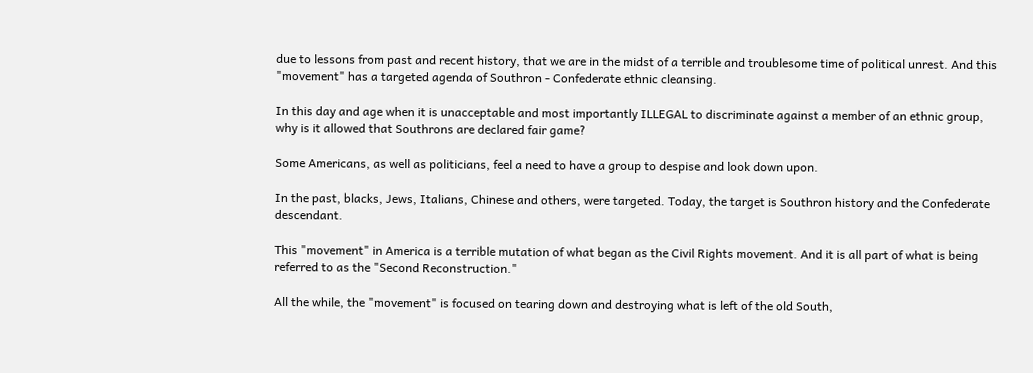due to lessons from past and recent history, that we are in the midst of a terrible and troublesome time of political unrest. And this "movement" has a targeted agenda of Southron - Confederate ethnic cleansing.

In this day and age when it is unacceptable and most importantly ILLEGAL to discriminate against a member of an ethnic group, why is it allowed that Southrons are declared fair game?

Some Americans, as well as politicians, feel a need to have a group to despise and look down upon.

In the past, blacks, Jews, Italians, Chinese and others, were targeted. Today, the target is Southron history and the Confederate descendant.

This "movement" in America is a terrible mutation of what began as the Civil Rights movement. And it is all part of what is being referred to as the "Second Reconstruction."

All the while, the "movement" is focused on tearing down and destroying what is left of the old South,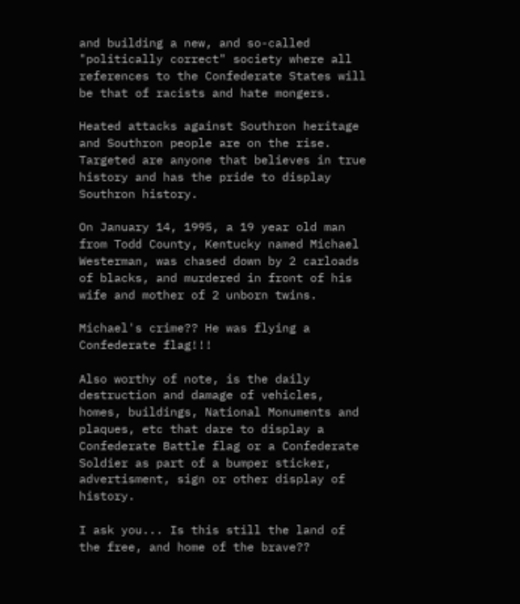and building a new, and so-called "politically correct" society where all references to the Confederate States will be that of racists and hate mongers.

Heated attacks against Southron heritage and Southron people are on the rise. Targeted are anyone that believes in true history and has the pride to display Southron history.

On January 14, 1995, a 19 year old man from Todd County, Kentucky named Michael Westerman, was chased down by 2 carloads of blacks, and murdered in front of his wife and mother of 2 unborn twins.

Michael's crime?? He was flying a Confederate flag!!!

Also worthy of note, is the daily destruction and damage of vehicles, homes, buildings, National Monuments and plaques, etc that dare to display a Confederate Battle flag or a Confederate Soldier as part of a bumper sticker, advertisment, sign or other display of history.

I ask you... Is this still the land of the free, and home of the brave??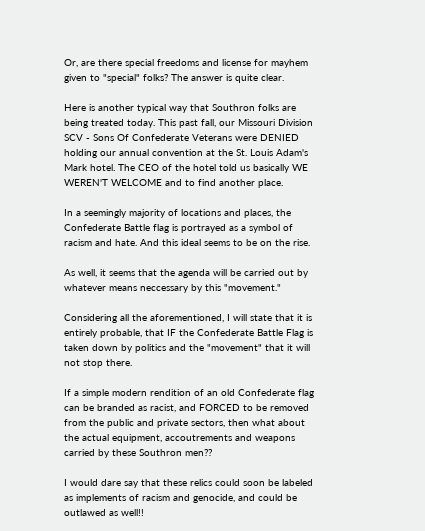Or, are there special freedoms and license for mayhem given to "special" folks? The answer is quite clear.

Here is another typical way that Southron folks are being treated today. This past fall, our Missouri Division SCV - Sons Of Confederate Veterans were DENIED holding our annual convention at the St. Louis Adam's Mark hotel. The CEO of the hotel told us basically WE WEREN'T WELCOME and to find another place.

In a seemingly majority of locations and places, the Confederate Battle flag is portrayed as a symbol of racism and hate. And this ideal seems to be on the rise.

As well, it seems that the agenda will be carried out by whatever means neccessary by this "movement."

Considering all the aforementioned, I will state that it is entirely probable, that IF the Confederate Battle Flag is taken down by politics and the "movement" that it will not stop there.

If a simple modern rendition of an old Confederate flag can be branded as racist, and FORCED to be removed from the public and private sectors, then what about the actual equipment, accoutrements and weapons carried by these Southron men??

I would dare say that these relics could soon be labeled as implements of racism and genocide, and could be outlawed as well!!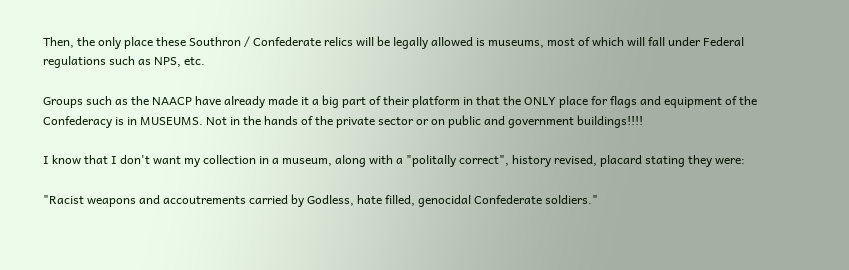Then, the only place these Southron / Confederate relics will be legally allowed is museums, most of which will fall under Federal regulations such as NPS, etc.

Groups such as the NAACP have already made it a big part of their platform in that the ONLY place for flags and equipment of the Confederacy is in MUSEUMS. Not in the hands of the private sector or on public and government buildings!!!!

I know that I don't want my collection in a museum, along with a "politally correct", history revised, placard stating they were:

"Racist weapons and accoutrements carried by Godless, hate filled, genocidal Confederate soldiers."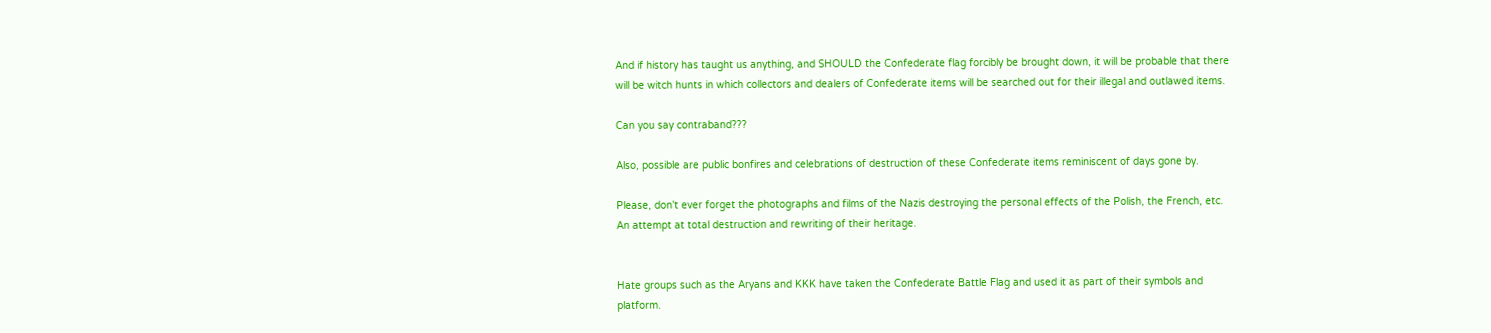And if history has taught us anything, and SHOULD the Confederate flag forcibly be brought down, it will be probable that there will be witch hunts in which collectors and dealers of Confederate items will be searched out for their illegal and outlawed items.

Can you say contraband???

Also, possible are public bonfires and celebrations of destruction of these Confederate items reminiscent of days gone by.

Please, don't ever forget the photographs and films of the Nazis destroying the personal effects of the Polish, the French, etc. An attempt at total destruction and rewriting of their heritage.


Hate groups such as the Aryans and KKK have taken the Confederate Battle Flag and used it as part of their symbols and platform.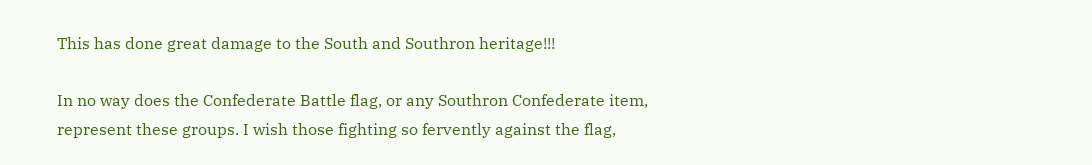This has done great damage to the South and Southron heritage!!!

In no way does the Confederate Battle flag, or any Southron Confederate item, represent these groups. I wish those fighting so fervently against the flag,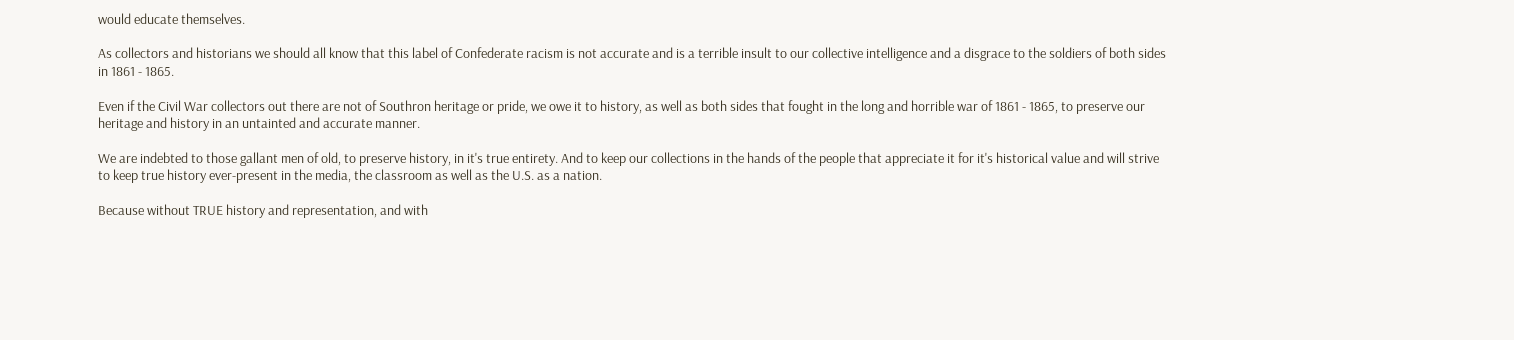would educate themselves.

As collectors and historians we should all know that this label of Confederate racism is not accurate and is a terrible insult to our collective intelligence and a disgrace to the soldiers of both sides in 1861 - 1865.

Even if the Civil War collectors out there are not of Southron heritage or pride, we owe it to history, as well as both sides that fought in the long and horrible war of 1861 - 1865, to preserve our heritage and history in an untainted and accurate manner.

We are indebted to those gallant men of old, to preserve history, in it's true entirety. And to keep our collections in the hands of the people that appreciate it for it's historical value and will strive to keep true history ever-present in the media, the classroom as well as the U.S. as a nation.

Because without TRUE history and representation, and with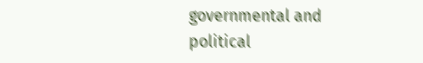governmental and political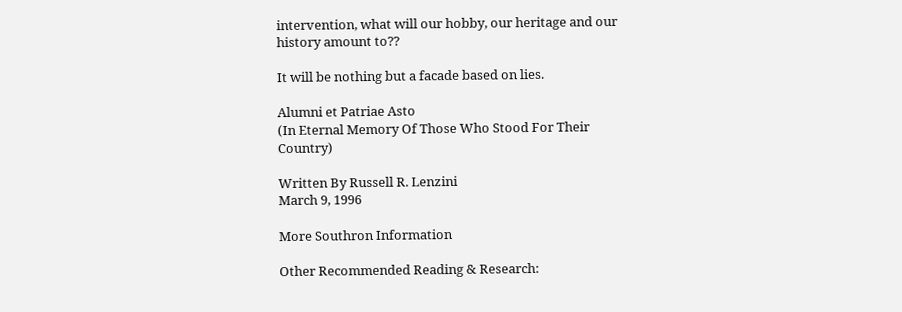intervention, what will our hobby, our heritage and our history amount to??

It will be nothing but a facade based on lies.

Alumni et Patriae Asto
(In Eternal Memory Of Those Who Stood For Their Country)

Written By Russell R. Lenzini
March 9, 1996

More Southron Information

Other Recommended Reading & Research: